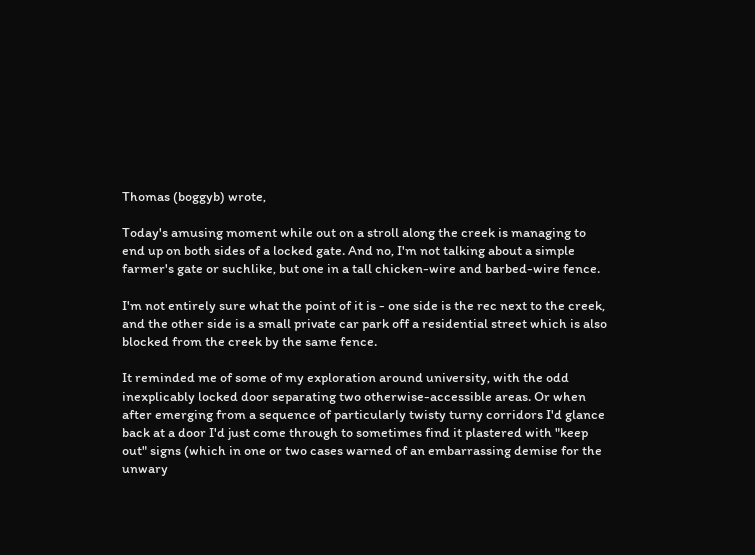Thomas (boggyb) wrote,

Today's amusing moment while out on a stroll along the creek is managing to end up on both sides of a locked gate. And no, I'm not talking about a simple farmer's gate or suchlike, but one in a tall chicken-wire and barbed-wire fence.

I'm not entirely sure what the point of it is - one side is the rec next to the creek, and the other side is a small private car park off a residential street which is also blocked from the creek by the same fence.

It reminded me of some of my exploration around university, with the odd inexplicably locked door separating two otherwise-accessible areas. Or when after emerging from a sequence of particularly twisty turny corridors I'd glance back at a door I'd just come through to sometimes find it plastered with "keep out" signs (which in one or two cases warned of an embarrassing demise for the unwary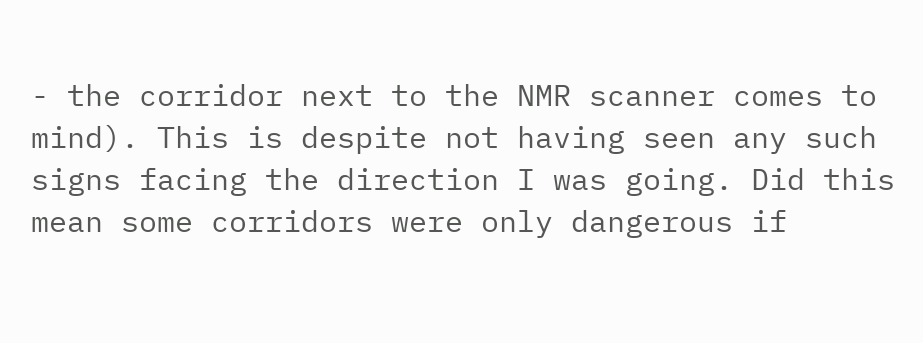- the corridor next to the NMR scanner comes to mind). This is despite not having seen any such signs facing the direction I was going. Did this mean some corridors were only dangerous if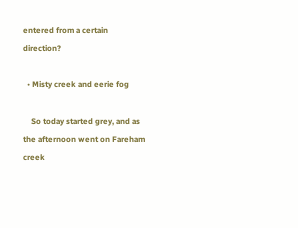entered from a certain direction?

  • Misty creek and eerie fog

    So today started grey, and as the afternoon went on Fareham creek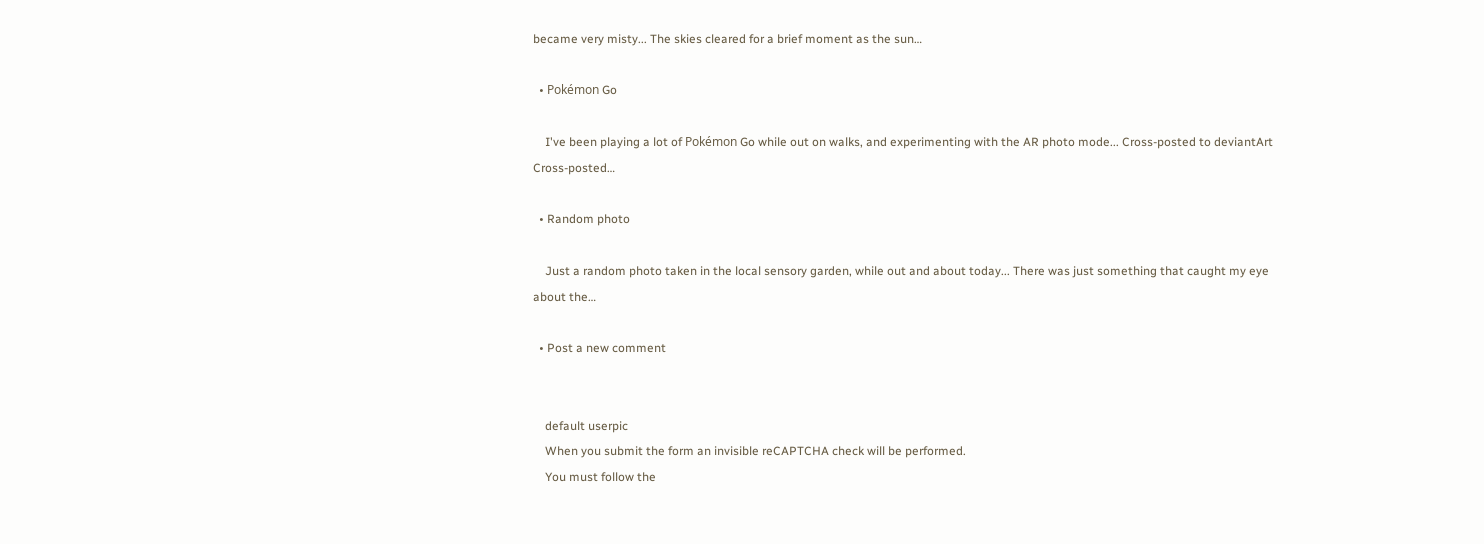became very misty... The skies cleared for a brief moment as the sun…

  • Pokémon Go

    I've been playing a lot of Pokémon Go while out on walks, and experimenting with the AR photo mode... Cross-posted to deviantArt Cross-posted…

  • Random photo

    Just a random photo taken in the local sensory garden, while out and about today... There was just something that caught my eye about the…

  • Post a new comment


    default userpic
    When you submit the form an invisible reCAPTCHA check will be performed.
    You must follow the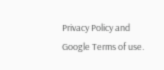Privacy Policy and Google Terms of use.